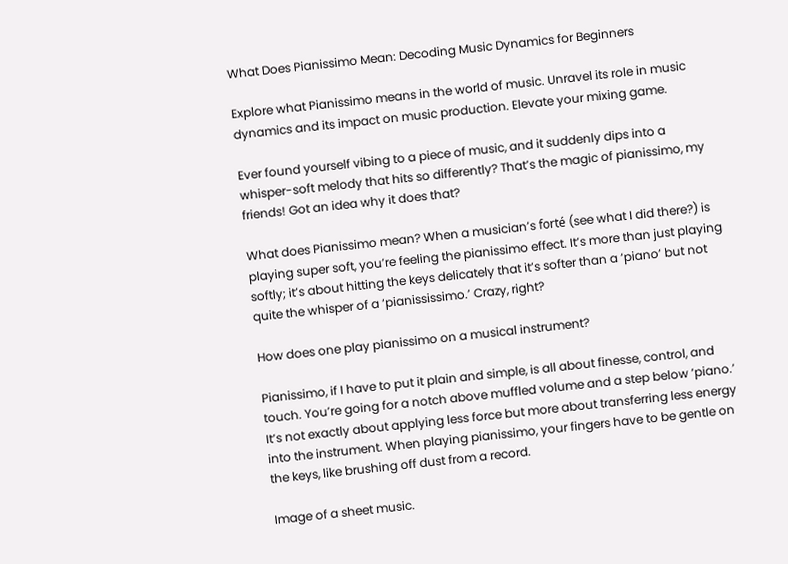What Does Pianissimo Mean: Decoding Music Dynamics for Beginners

Explore what Pianissimo means in the world of music. Unravel its role in music dynamics and its impact on music production. Elevate your mixing game.

Ever found yourself vibing to a piece of music, and it suddenly dips into a whisper-soft melody that hits so differently? That’s the magic of pianissimo, my friends! Got an idea why it does that?

What does Pianissimo mean? When a musician’s forté (see what I did there?) is playing super soft, you’re feeling the pianissimo effect. It’s more than just playing softly; it’s about hitting the keys delicately that it’s softer than a ‘piano’ but not quite the whisper of a ‘pianississimo.’ Crazy, right?

How does one play pianissimo on a musical instrument?

Pianissimo, if I have to put it plain and simple, is all about finesse, control, and touch. You’re going for a notch above muffled volume and a step below ‘piano.’ It’s not exactly about applying less force but more about transferring less energy into the instrument. When playing pianissimo, your fingers have to be gentle on the keys, like brushing off dust from a record.

Image of a sheet music.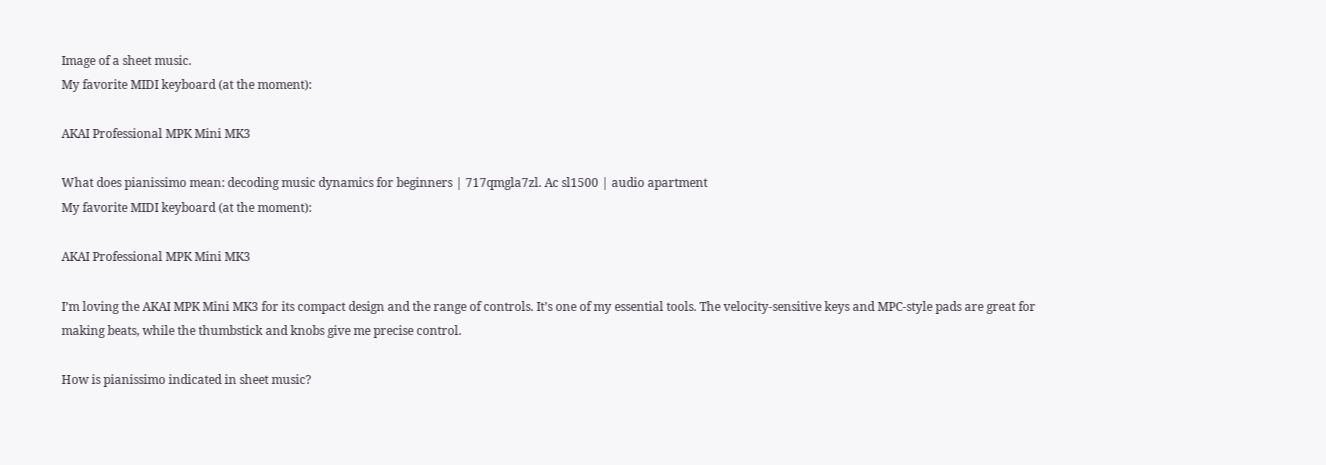Image of a sheet music.
My favorite MIDI keyboard (at the moment):

AKAI Professional MPK Mini MK3

What does pianissimo mean: decoding music dynamics for beginners | 717qmgla7zl. Ac sl1500 | audio apartment
My favorite MIDI keyboard (at the moment):

AKAI Professional MPK Mini MK3

I’m loving the AKAI MPK Mini MK3 for its compact design and the range of controls. It’s one of my essential tools. The velocity-sensitive keys and MPC-style pads are great for making beats, while the thumbstick and knobs give me precise control.

How is pianissimo indicated in sheet music?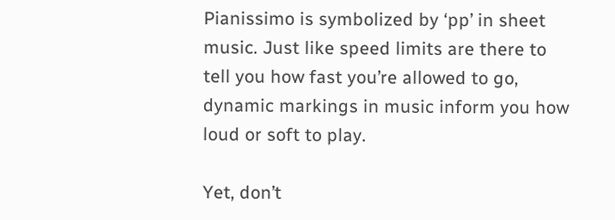Pianissimo is symbolized by ‘pp’ in sheet music. Just like speed limits are there to tell you how fast you’re allowed to go, dynamic markings in music inform you how loud or soft to play.

Yet, don’t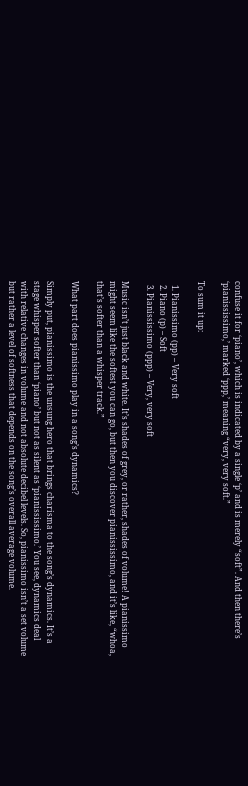confuse it for ‘piano’, which is indicated by a single ‘p’ and is merely “soft”. And then there’s ‘pianississimo,’ marked ‘ppp,’ meaning “very, very soft.”

To sum it up:

  1. Pianissimo (pp) – Very soft
  2. Piano (p) – Soft
  3. Pianississimo (ppp) – Very, very soft

Music isn’t just black and white. It’s shades of grey, or rather, shades of volume! A pianissimo might seem like the softest you can go, but then you discover pianississimo, and it’s like, “whoa, that’s softer than a whisper track.”

What part does pianissimo play in a song’s dynamics?

Simply put, pianissimo is the unsung hero that brings charisma to the song’s dynamics. It’s a stage whisper softer than ‘piano’ but not as silent as ‘pianississimo.’ You see, dynamics deal with relative changes in volume and not absolute decibel levels. So, pianissimo isn’t a set volume but rather a level of softness that depends on the song’s overall average volume.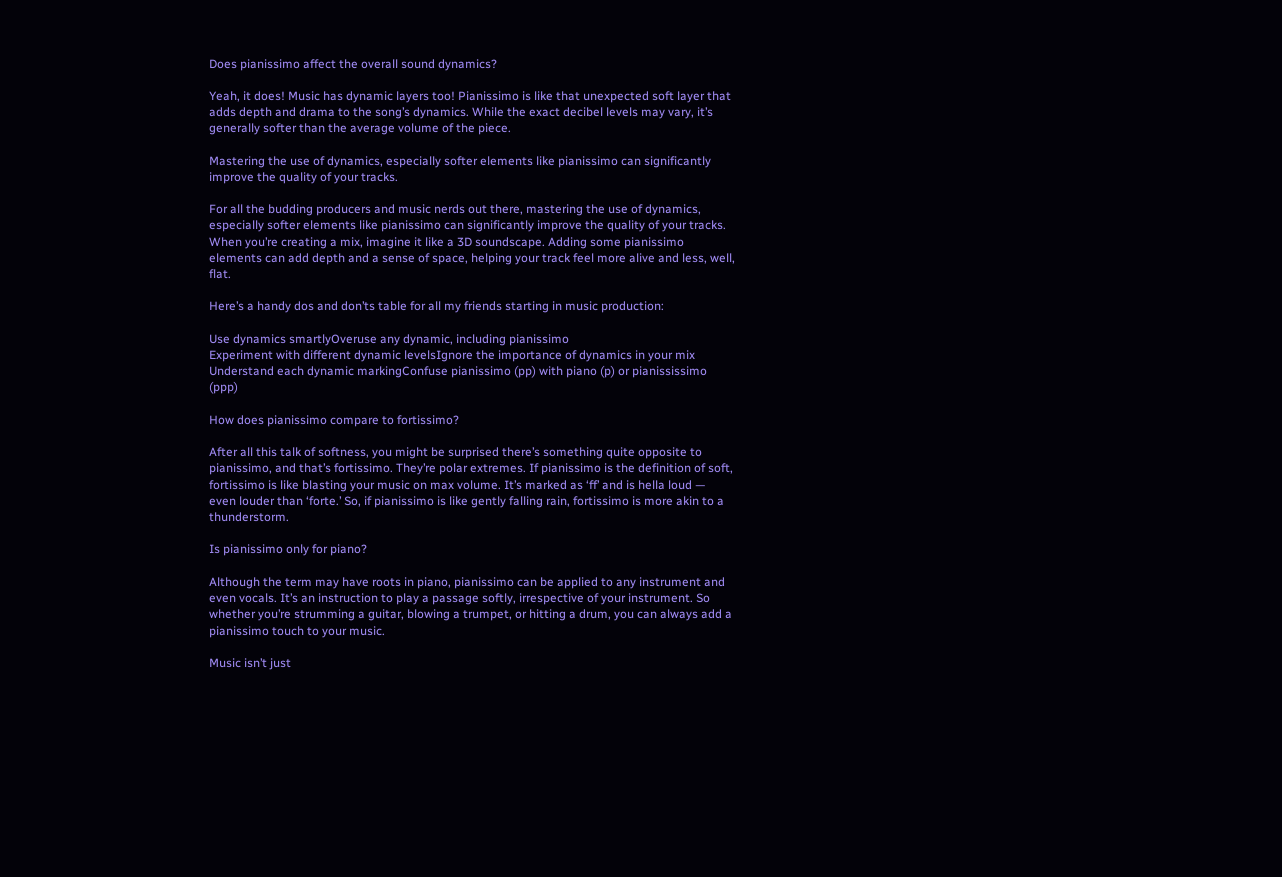Does pianissimo affect the overall sound dynamics?

Yeah, it does! Music has dynamic layers too! Pianissimo is like that unexpected soft layer that adds depth and drama to the song’s dynamics. While the exact decibel levels may vary, it’s generally softer than the average volume of the piece.

Mastering the use of dynamics, especially softer elements like pianissimo can significantly improve the quality of your tracks.

For all the budding producers and music nerds out there, mastering the use of dynamics, especially softer elements like pianissimo can significantly improve the quality of your tracks. When you’re creating a mix, imagine it like a 3D soundscape. Adding some pianissimo elements can add depth and a sense of space, helping your track feel more alive and less, well, flat.

Here’s a handy dos and don’ts table for all my friends starting in music production:

Use dynamics smartlyOveruse any dynamic, including pianissimo
Experiment with different dynamic levelsIgnore the importance of dynamics in your mix
Understand each dynamic markingConfuse pianissimo (pp) with piano (p) or pianississimo (ppp)

How does pianissimo compare to fortissimo?

After all this talk of softness, you might be surprised there’s something quite opposite to pianissimo, and that’s fortissimo. They’re polar extremes. If pianissimo is the definition of soft, fortissimo is like blasting your music on max volume. It’s marked as ‘ff’ and is hella loud — even louder than ‘forte.’ So, if pianissimo is like gently falling rain, fortissimo is more akin to a thunderstorm.

Is pianissimo only for piano?

Although the term may have roots in piano, pianissimo can be applied to any instrument and even vocals. It’s an instruction to play a passage softly, irrespective of your instrument. So whether you’re strumming a guitar, blowing a trumpet, or hitting a drum, you can always add a pianissimo touch to your music.

Music isn’t just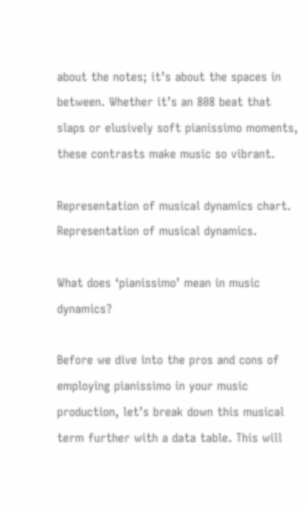about the notes; it’s about the spaces in between. Whether it’s an 808 beat that slaps or elusively soft pianissimo moments, these contrasts make music so vibrant.

Representation of musical dynamics chart.
Representation of musical dynamics.

What does ‘pianissimo’ mean in music dynamics?

Before we dive into the pros and cons of employing pianissimo in your music production, let’s break down this musical term further with a data table. This will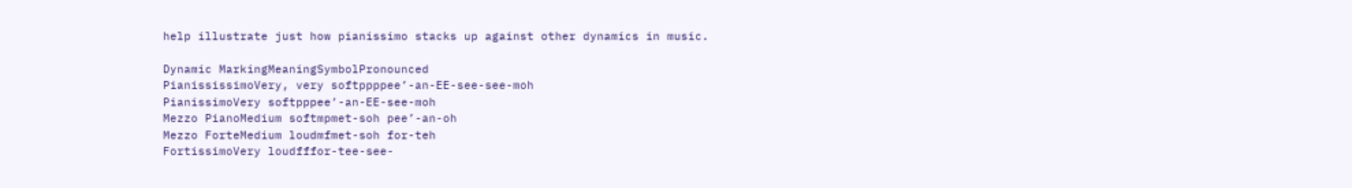help illustrate just how pianissimo stacks up against other dynamics in music.

Dynamic MarkingMeaningSymbolPronounced
PianississimoVery, very softppppee’-an-EE-see-see-moh
PianissimoVery softpppee’-an-EE-see-moh
Mezzo PianoMedium softmpmet-soh pee’-an-oh
Mezzo ForteMedium loudmfmet-soh for-teh
FortissimoVery loudfffor-tee-see-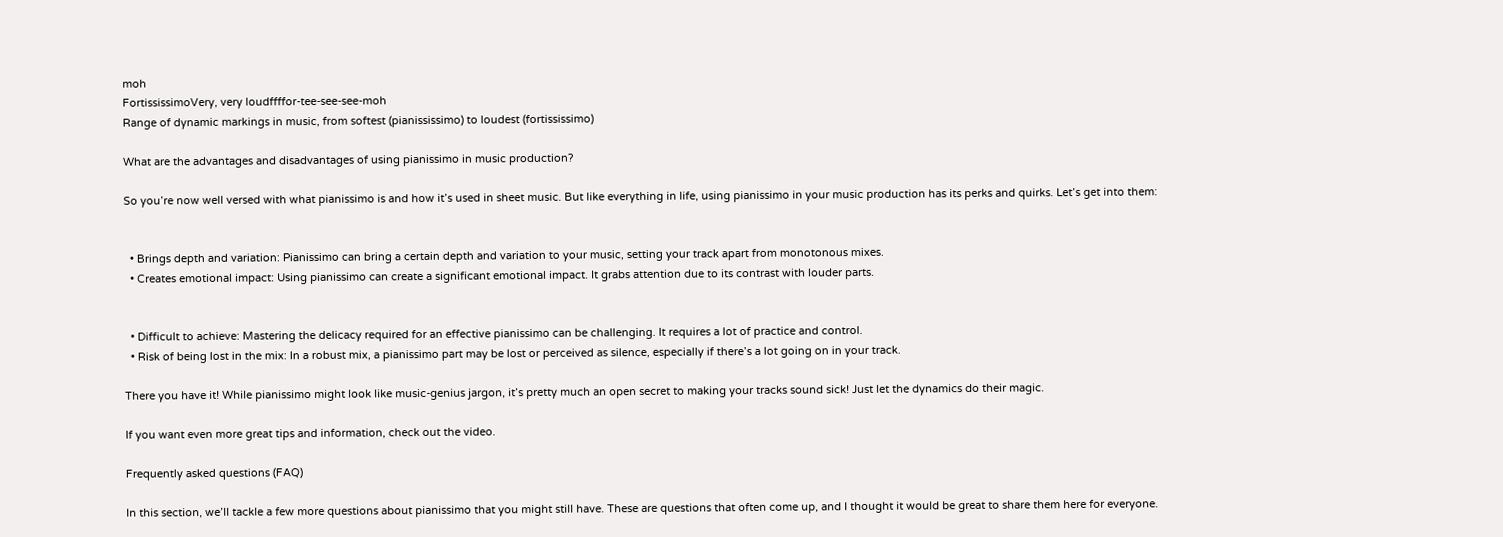moh
FortississimoVery, very loudffffor-tee-see-see-moh
Range of dynamic markings in music, from softest (pianississimo) to loudest (fortississimo)

What are the advantages and disadvantages of using pianissimo in music production?

So you’re now well versed with what pianissimo is and how it’s used in sheet music. But like everything in life, using pianissimo in your music production has its perks and quirks. Let’s get into them:


  • Brings depth and variation: Pianissimo can bring a certain depth and variation to your music, setting your track apart from monotonous mixes.
  • Creates emotional impact: Using pianissimo can create a significant emotional impact. It grabs attention due to its contrast with louder parts.


  • Difficult to achieve: Mastering the delicacy required for an effective pianissimo can be challenging. It requires a lot of practice and control.
  • Risk of being lost in the mix: In a robust mix, a pianissimo part may be lost or perceived as silence, especially if there’s a lot going on in your track.

There you have it! While pianissimo might look like music-genius jargon, it’s pretty much an open secret to making your tracks sound sick! Just let the dynamics do their magic.

If you want even more great tips and information, check out the video.

Frequently asked questions (FAQ)

In this section, we’ll tackle a few more questions about pianissimo that you might still have. These are questions that often come up, and I thought it would be great to share them here for everyone.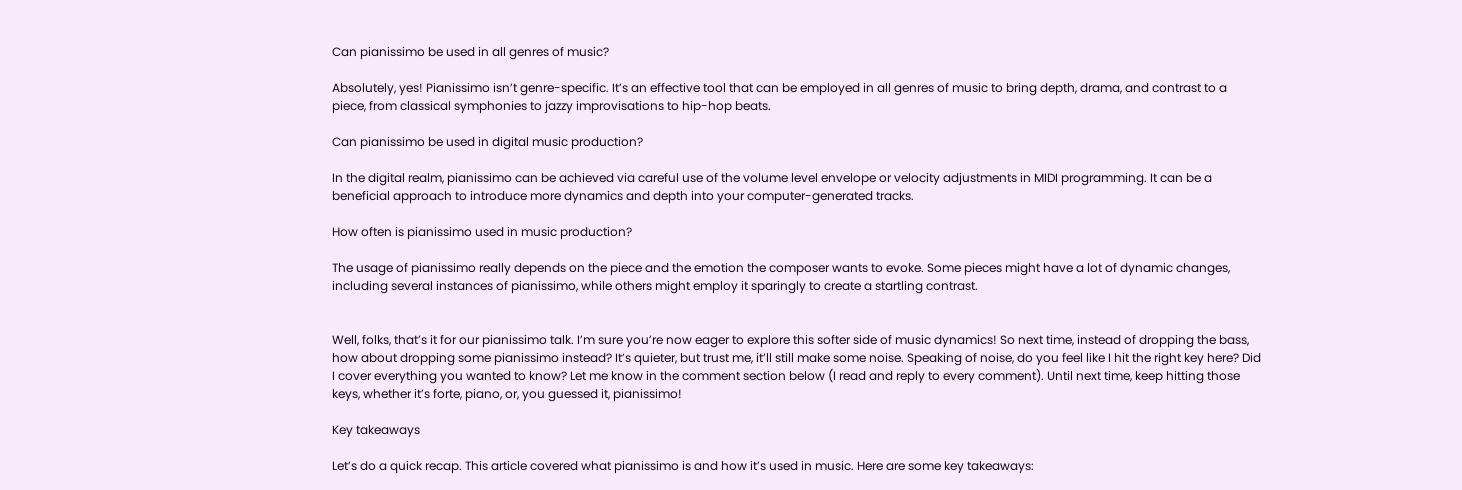Can pianissimo be used in all genres of music?

Absolutely, yes! Pianissimo isn’t genre-specific. It’s an effective tool that can be employed in all genres of music to bring depth, drama, and contrast to a piece, from classical symphonies to jazzy improvisations to hip-hop beats.

Can pianissimo be used in digital music production?

In the digital realm, pianissimo can be achieved via careful use of the volume level envelope or velocity adjustments in MIDI programming. It can be a beneficial approach to introduce more dynamics and depth into your computer-generated tracks.

How often is pianissimo used in music production?

The usage of pianissimo really depends on the piece and the emotion the composer wants to evoke. Some pieces might have a lot of dynamic changes, including several instances of pianissimo, while others might employ it sparingly to create a startling contrast.


Well, folks, that’s it for our pianissimo talk. I’m sure you’re now eager to explore this softer side of music dynamics! So next time, instead of dropping the bass, how about dropping some pianissimo instead? It’s quieter, but trust me, it’ll still make some noise. Speaking of noise, do you feel like I hit the right key here? Did I cover everything you wanted to know? Let me know in the comment section below (I read and reply to every comment). Until next time, keep hitting those keys, whether it’s forte, piano, or, you guessed it, pianissimo!

Key takeaways

Let’s do a quick recap. This article covered what pianissimo is and how it’s used in music. Here are some key takeaways: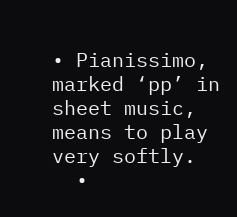• Pianissimo, marked ‘pp’ in sheet music, means to play very softly.
  •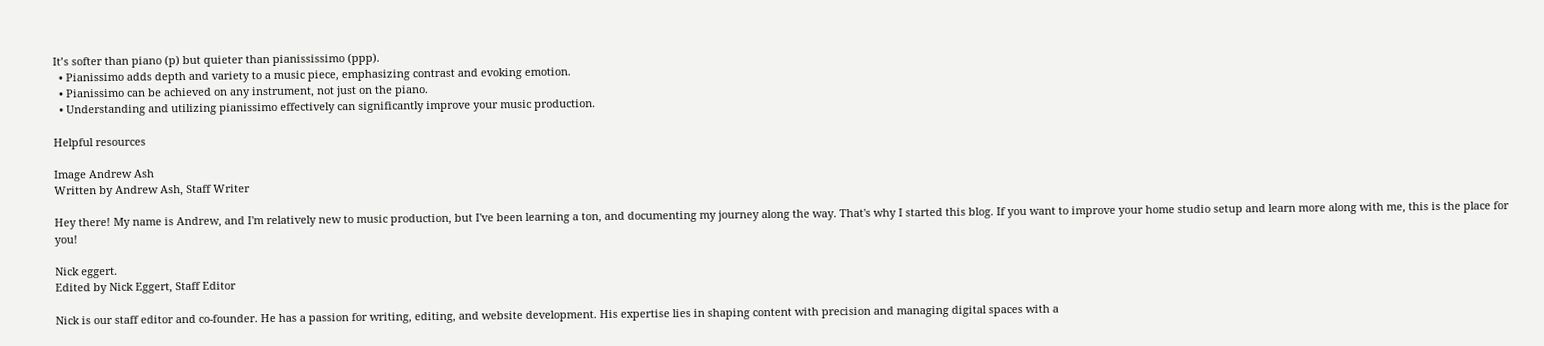It’s softer than piano (p) but quieter than pianississimo (ppp).
  • Pianissimo adds depth and variety to a music piece, emphasizing contrast and evoking emotion.
  • Pianissimo can be achieved on any instrument, not just on the piano.
  • Understanding and utilizing pianissimo effectively can significantly improve your music production.

Helpful resources

Image Andrew Ash
Written by Andrew Ash, Staff Writer

Hey there! My name is Andrew, and I'm relatively new to music production, but I've been learning a ton, and documenting my journey along the way. That's why I started this blog. If you want to improve your home studio setup and learn more along with me, this is the place for you!

Nick eggert.
Edited by Nick Eggert, Staff Editor

Nick is our staff editor and co-founder. He has a passion for writing, editing, and website development. His expertise lies in shaping content with precision and managing digital spaces with a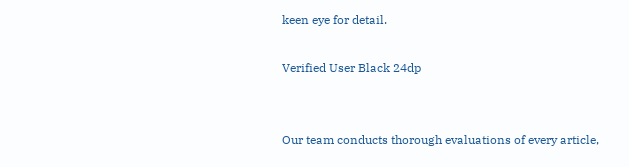keen eye for detail.

Verified User Black 24dp


Our team conducts thorough evaluations of every article,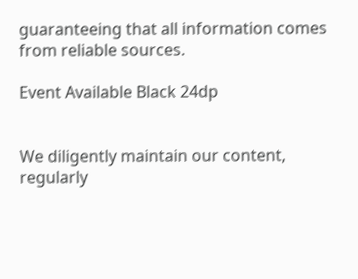guaranteeing that all information comes from reliable sources.

Event Available Black 24dp


We diligently maintain our content, regularly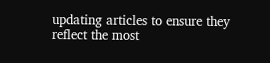updating articles to ensure they reflect the most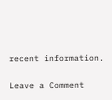recent information.

Leave a Comment